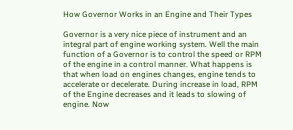How Governor Works in an Engine and Their Types

Governor is a very nice piece of instrument and an integral part of engine working system. Well the main function of a Governor is to control the speed or RPM of the engine in a control manner. What happens is that when load on engines changes, engine tends to accelerate or decelerate. During increase in load, RPM of the Engine decreases and it leads to slowing of engine. Now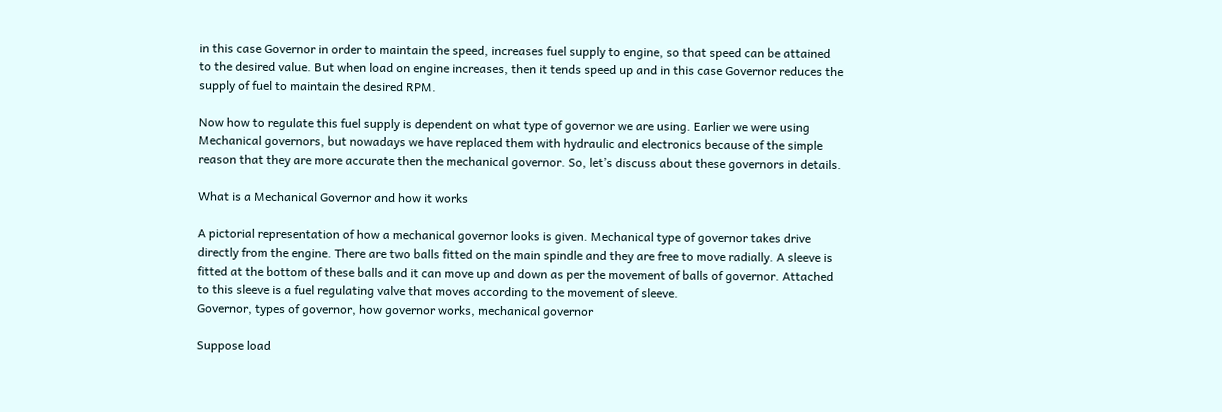in this case Governor in order to maintain the speed, increases fuel supply to engine, so that speed can be attained to the desired value. But when load on engine increases, then it tends speed up and in this case Governor reduces the supply of fuel to maintain the desired RPM.

Now how to regulate this fuel supply is dependent on what type of governor we are using. Earlier we were using Mechanical governors, but nowadays we have replaced them with hydraulic and electronics because of the simple reason that they are more accurate then the mechanical governor. So, let’s discuss about these governors in details.

What is a Mechanical Governor and how it works

A pictorial representation of how a mechanical governor looks is given. Mechanical type of governor takes drive directly from the engine. There are two balls fitted on the main spindle and they are free to move radially. A sleeve is fitted at the bottom of these balls and it can move up and down as per the movement of balls of governor. Attached to this sleeve is a fuel regulating valve that moves according to the movement of sleeve.
Governor, types of governor, how governor works, mechanical governor

Suppose load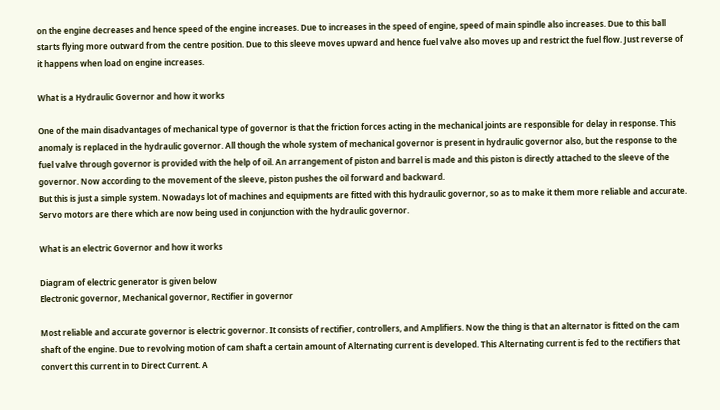on the engine decreases and hence speed of the engine increases. Due to increases in the speed of engine, speed of main spindle also increases. Due to this ball starts flying more outward from the centre position. Due to this sleeve moves upward and hence fuel valve also moves up and restrict the fuel flow. Just reverse of it happens when load on engine increases.

What is a Hydraulic Governor and how it works

One of the main disadvantages of mechanical type of governor is that the friction forces acting in the mechanical joints are responsible for delay in response. This anomaly is replaced in the hydraulic governor. All though the whole system of mechanical governor is present in hydraulic governor also, but the response to the fuel valve through governor is provided with the help of oil. An arrangement of piston and barrel is made and this piston is directly attached to the sleeve of the governor. Now according to the movement of the sleeve, piston pushes the oil forward and backward.
But this is just a simple system. Nowadays lot of machines and equipments are fitted with this hydraulic governor, so as to make it them more reliable and accurate. Servo motors are there which are now being used in conjunction with the hydraulic governor.

What is an electric Governor and how it works

Diagram of electric generator is given below
Electronic governor, Mechanical governor, Rectifier in governor

Most reliable and accurate governor is electric governor. It consists of rectifier, controllers, and Amplifiers. Now the thing is that an alternator is fitted on the cam shaft of the engine. Due to revolving motion of cam shaft a certain amount of Alternating current is developed. This Alternating current is fed to the rectifiers that convert this current in to Direct Current. A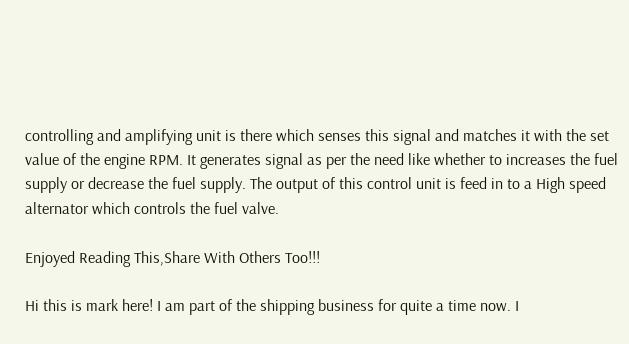controlling and amplifying unit is there which senses this signal and matches it with the set value of the engine RPM. It generates signal as per the need like whether to increases the fuel supply or decrease the fuel supply. The output of this control unit is feed in to a High speed alternator which controls the fuel valve.

Enjoyed Reading This,Share With Others Too!!!

Hi this is mark here! I am part of the shipping business for quite a time now. I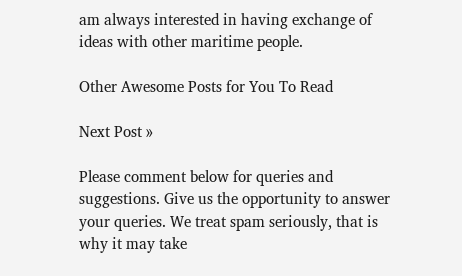am always interested in having exchange of ideas with other maritime people.

Other Awesome Posts for You To Read

Next Post »

Please comment below for queries and suggestions. Give us the opportunity to answer your queries. We treat spam seriously, that is why it may take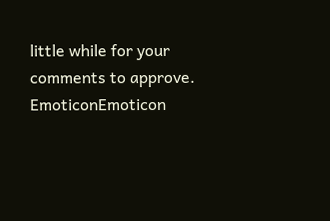little while for your comments to approve. EmoticonEmoticon